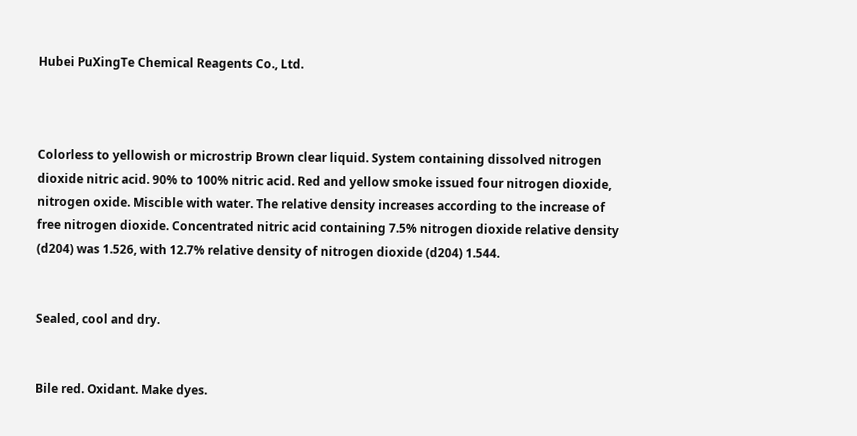Hubei PuXingTe Chemical Reagents Co., Ltd.



Colorless to yellowish or microstrip Brown clear liquid. System containing dissolved nitrogen dioxide nitric acid. 90% to 100% nitric acid. Red and yellow smoke issued four nitrogen dioxide, nitrogen oxide. Miscible with water. The relative density increases according to the increase of free nitrogen dioxide. Concentrated nitric acid containing 7.5% nitrogen dioxide relative density (d204) was 1.526, with 12.7% relative density of nitrogen dioxide (d204) 1.544.


Sealed, cool and dry.


Bile red. Oxidant. Make dyes.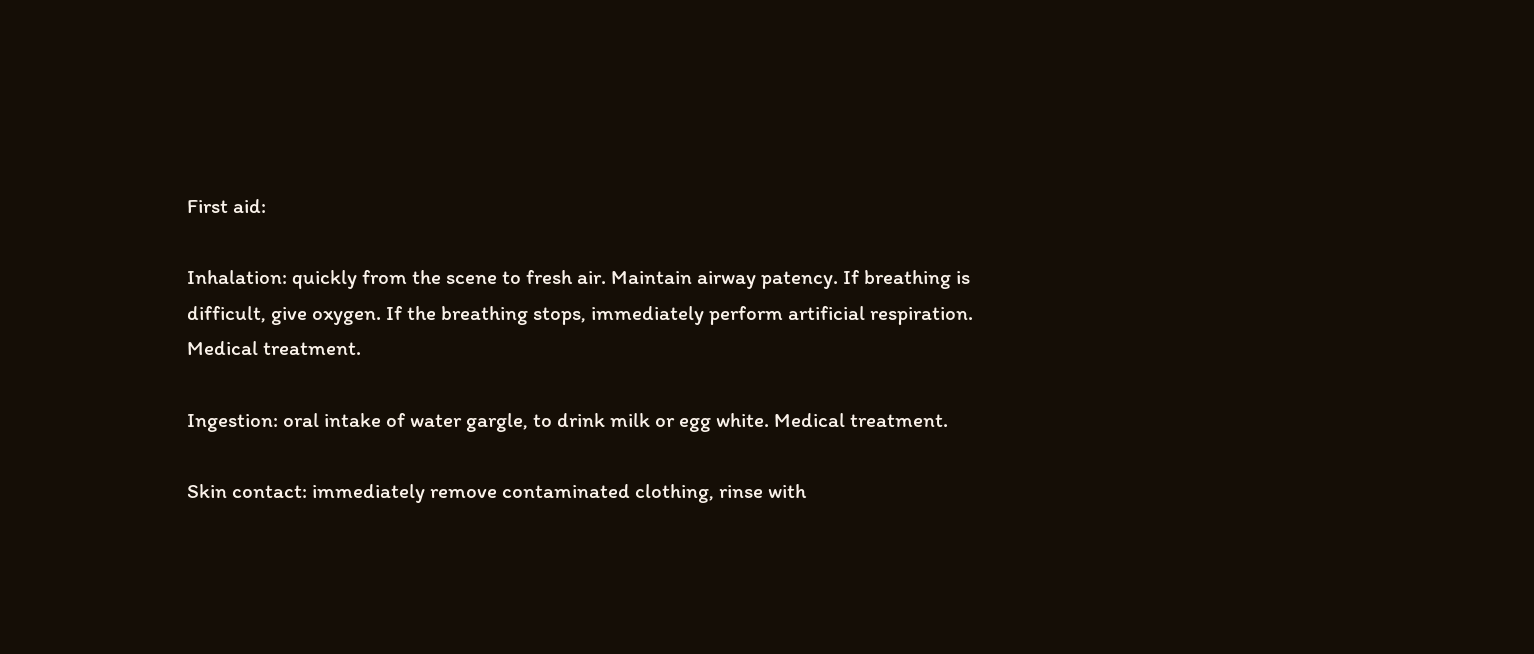First aid:

Inhalation: quickly from the scene to fresh air. Maintain airway patency. If breathing is difficult, give oxygen. If the breathing stops, immediately perform artificial respiration. Medical treatment.

Ingestion: oral intake of water gargle, to drink milk or egg white. Medical treatment.

Skin contact: immediately remove contaminated clothing, rinse with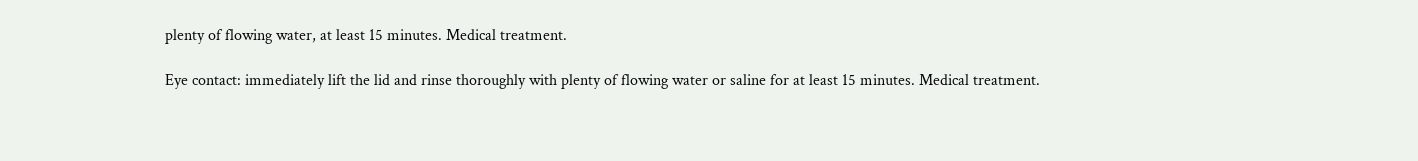plenty of flowing water, at least 15 minutes. Medical treatment.

Eye contact: immediately lift the lid and rinse thoroughly with plenty of flowing water or saline for at least 15 minutes. Medical treatment.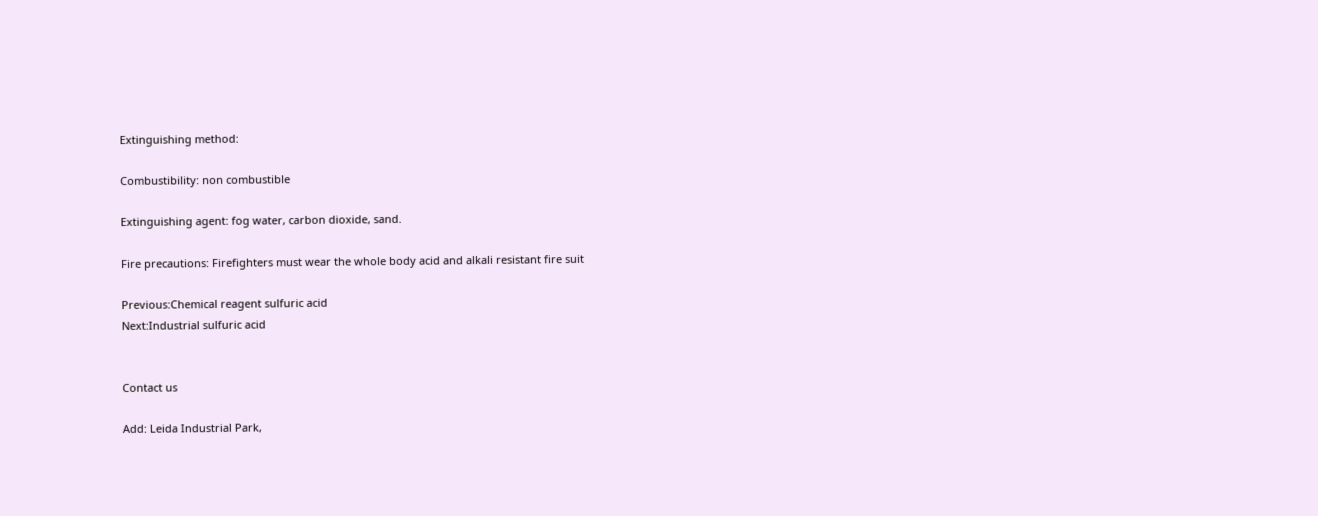Extinguishing method:

Combustibility: non combustible

Extinguishing agent: fog water, carbon dioxide, sand.

Fire precautions: Firefighters must wear the whole body acid and alkali resistant fire suit

Previous:Chemical reagent sulfuric acid
Next:Industrial sulfuric acid


Contact us

Add: Leida Industrial Park,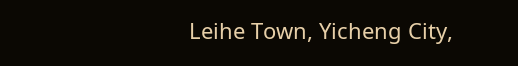Leihe Town, Yicheng City,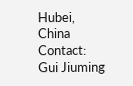Hubei, China
Contact: Gui Jiuming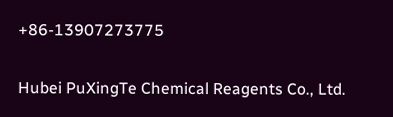+86-13907273775


Hubei PuXingTe Chemical Reagents Co., Ltd.